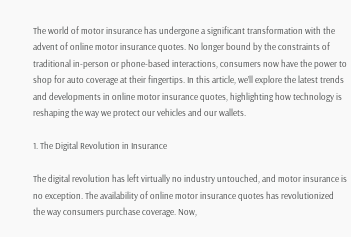The world of motor insurance has undergone a significant transformation with the advent of online motor insurance quotes. No longer bound by the constraints of traditional in-person or phone-based interactions, consumers now have the power to shop for auto coverage at their fingertips. In this article, we’ll explore the latest trends and developments in online motor insurance quotes, highlighting how technology is reshaping the way we protect our vehicles and our wallets.

1. The Digital Revolution in Insurance

The digital revolution has left virtually no industry untouched, and motor insurance is no exception. The availability of online motor insurance quotes has revolutionized the way consumers purchase coverage. Now,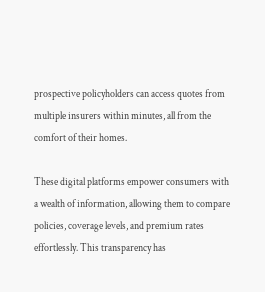prospective policyholders can access quotes from multiple insurers within minutes, all from the comfort of their homes.

These digital platforms empower consumers with a wealth of information, allowing them to compare policies, coverage levels, and premium rates effortlessly. This transparency has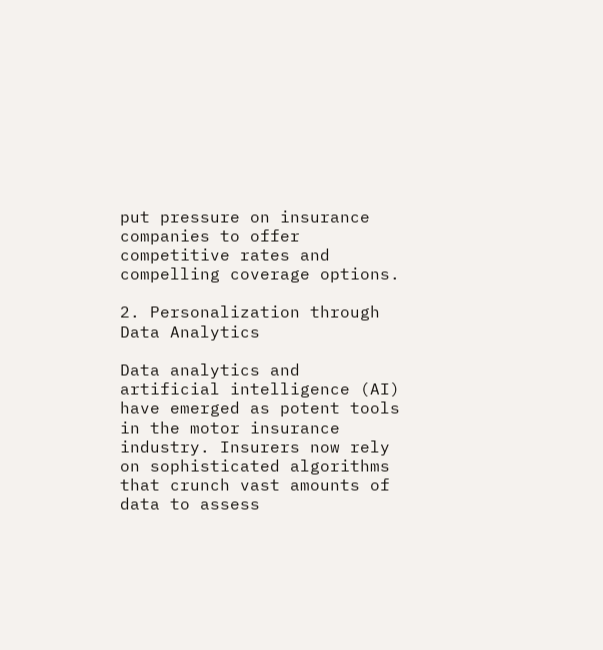put pressure on insurance companies to offer competitive rates and compelling coverage options.

2. Personalization through Data Analytics

Data analytics and artificial intelligence (AI) have emerged as potent tools in the motor insurance industry. Insurers now rely on sophisticated algorithms that crunch vast amounts of data to assess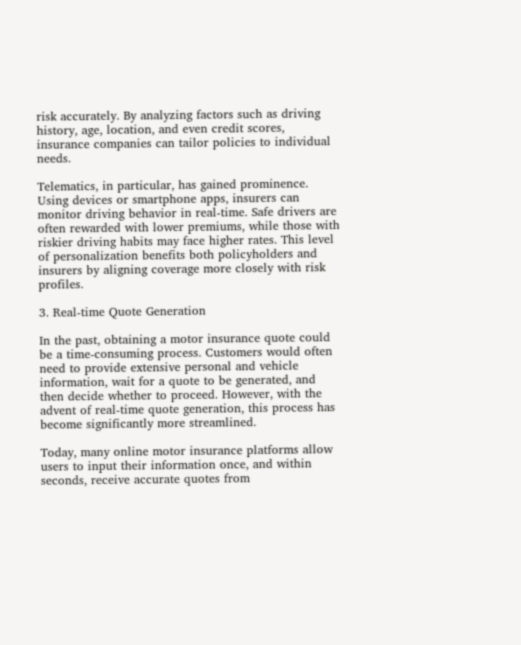risk accurately. By analyzing factors such as driving history, age, location, and even credit scores, insurance companies can tailor policies to individual needs.

Telematics, in particular, has gained prominence. Using devices or smartphone apps, insurers can monitor driving behavior in real-time. Safe drivers are often rewarded with lower premiums, while those with riskier driving habits may face higher rates. This level of personalization benefits both policyholders and insurers by aligning coverage more closely with risk profiles.

3. Real-time Quote Generation

In the past, obtaining a motor insurance quote could be a time-consuming process. Customers would often need to provide extensive personal and vehicle information, wait for a quote to be generated, and then decide whether to proceed. However, with the advent of real-time quote generation, this process has become significantly more streamlined.

Today, many online motor insurance platforms allow users to input their information once, and within seconds, receive accurate quotes from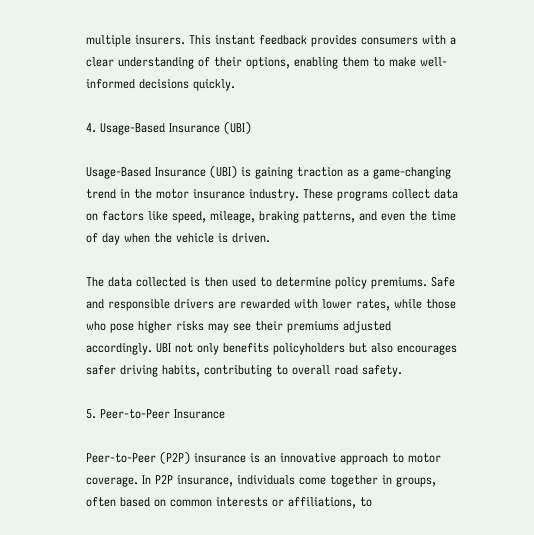multiple insurers. This instant feedback provides consumers with a clear understanding of their options, enabling them to make well-informed decisions quickly.

4. Usage-Based Insurance (UBI)

Usage-Based Insurance (UBI) is gaining traction as a game-changing trend in the motor insurance industry. These programs collect data on factors like speed, mileage, braking patterns, and even the time of day when the vehicle is driven.

The data collected is then used to determine policy premiums. Safe and responsible drivers are rewarded with lower rates, while those who pose higher risks may see their premiums adjusted accordingly. UBI not only benefits policyholders but also encourages safer driving habits, contributing to overall road safety.

5. Peer-to-Peer Insurance

Peer-to-Peer (P2P) insurance is an innovative approach to motor coverage. In P2P insurance, individuals come together in groups, often based on common interests or affiliations, to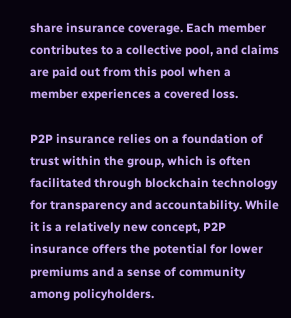share insurance coverage. Each member contributes to a collective pool, and claims are paid out from this pool when a member experiences a covered loss.

P2P insurance relies on a foundation of trust within the group, which is often facilitated through blockchain technology for transparency and accountability. While it is a relatively new concept, P2P insurance offers the potential for lower premiums and a sense of community among policyholders.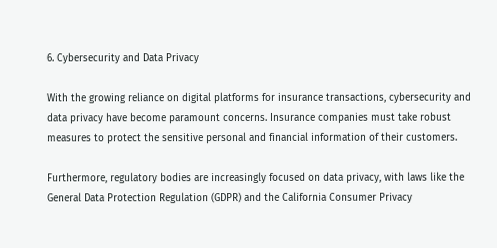6. Cybersecurity and Data Privacy

With the growing reliance on digital platforms for insurance transactions, cybersecurity and data privacy have become paramount concerns. Insurance companies must take robust measures to protect the sensitive personal and financial information of their customers.

Furthermore, regulatory bodies are increasingly focused on data privacy, with laws like the General Data Protection Regulation (GDPR) and the California Consumer Privacy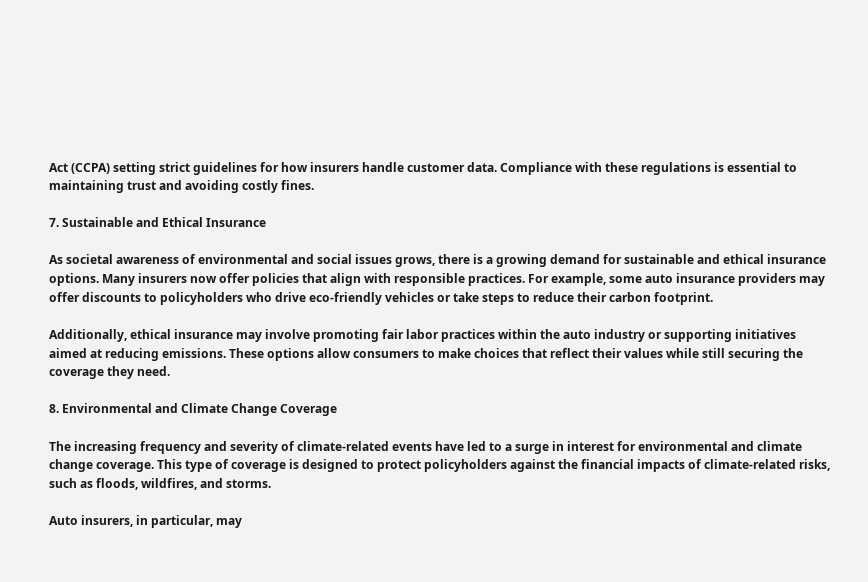Act (CCPA) setting strict guidelines for how insurers handle customer data. Compliance with these regulations is essential to maintaining trust and avoiding costly fines.

7. Sustainable and Ethical Insurance

As societal awareness of environmental and social issues grows, there is a growing demand for sustainable and ethical insurance options. Many insurers now offer policies that align with responsible practices. For example, some auto insurance providers may offer discounts to policyholders who drive eco-friendly vehicles or take steps to reduce their carbon footprint.

Additionally, ethical insurance may involve promoting fair labor practices within the auto industry or supporting initiatives aimed at reducing emissions. These options allow consumers to make choices that reflect their values while still securing the coverage they need.

8. Environmental and Climate Change Coverage

The increasing frequency and severity of climate-related events have led to a surge in interest for environmental and climate change coverage. This type of coverage is designed to protect policyholders against the financial impacts of climate-related risks, such as floods, wildfires, and storms.

Auto insurers, in particular, may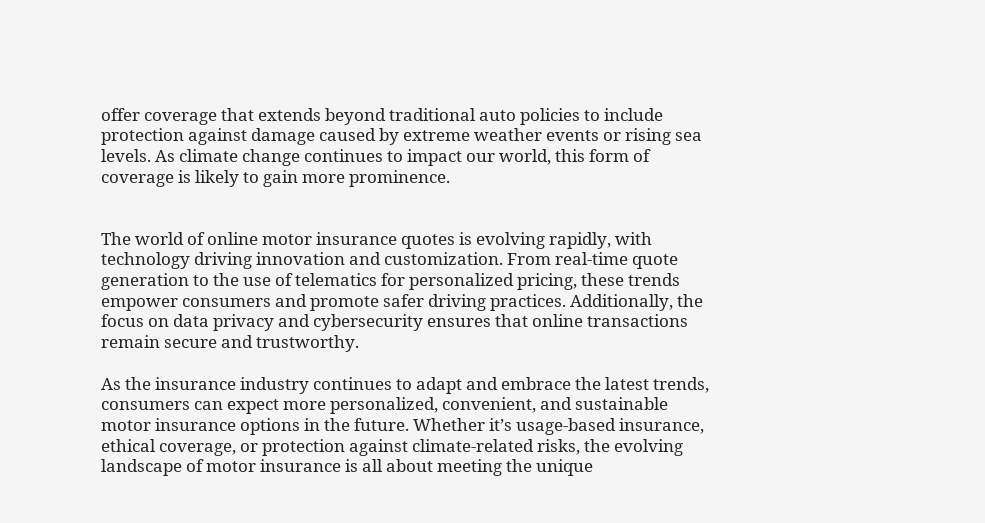offer coverage that extends beyond traditional auto policies to include protection against damage caused by extreme weather events or rising sea levels. As climate change continues to impact our world, this form of coverage is likely to gain more prominence.


The world of online motor insurance quotes is evolving rapidly, with technology driving innovation and customization. From real-time quote generation to the use of telematics for personalized pricing, these trends empower consumers and promote safer driving practices. Additionally, the focus on data privacy and cybersecurity ensures that online transactions remain secure and trustworthy.

As the insurance industry continues to adapt and embrace the latest trends, consumers can expect more personalized, convenient, and sustainable motor insurance options in the future. Whether it’s usage-based insurance, ethical coverage, or protection against climate-related risks, the evolving landscape of motor insurance is all about meeting the unique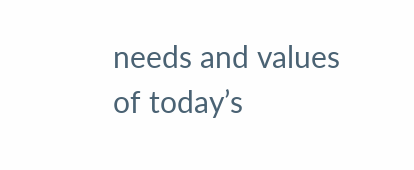needs and values of today’s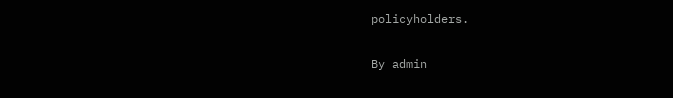policyholders.

By admin